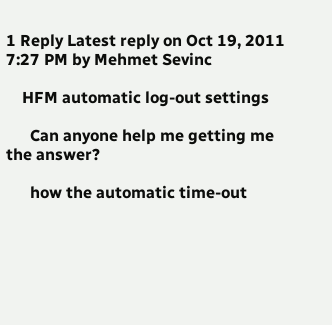1 Reply Latest reply on Oct 19, 2011 7:27 PM by Mehmet Sevinc

    HFM automatic log-out settings

      Can anyone help me getting me the answer?

      how the automatic time-out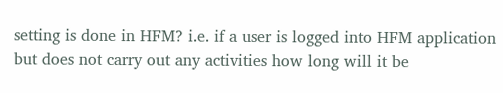setting is done in HFM? i.e. if a user is logged into HFM application but does not carry out any activities how long will it be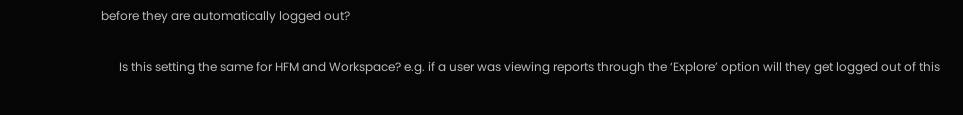before they are automatically logged out?

      Is this setting the same for HFM and Workspace? e.g. if a user was viewing reports through the ‘Explore’ option will they get logged out of this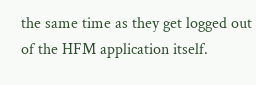the same time as they get logged out of the HFM application itself.